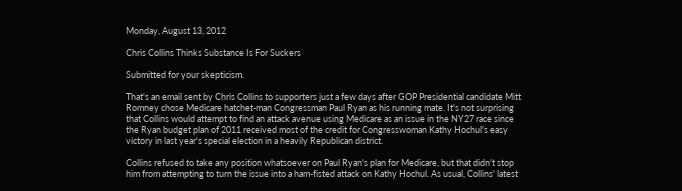Monday, August 13, 2012

Chris Collins Thinks Substance Is For Suckers

Submitted for your skepticism.

That's an email sent by Chris Collins to supporters just a few days after GOP Presidential candidate Mitt Romney chose Medicare hatchet-man Congressman Paul Ryan as his running mate. It's not surprising that Collins would attempt to find an attack avenue using Medicare as an issue in the NY27 race since the Ryan budget plan of 2011 received most of the credit for Congresswoman Kathy Hochul's easy victory in last year's special election in a heavily Republican district.

Collins refused to take any position whatsoever on Paul Ryan's plan for Medicare, but that didn't stop him from attempting to turn the issue into a ham-fisted attack on Kathy Hochul. As usual, Collins' latest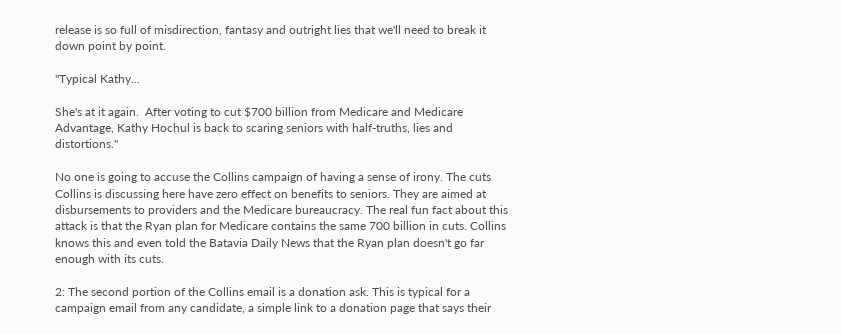release is so full of misdirection, fantasy and outright lies that we'll need to break it down point by point.

"Typical Kathy...

She's at it again.  After voting to cut $700 billion from Medicare and Medicare Advantage, Kathy Hochul is back to scaring seniors with half-truths, lies and distortions."

No one is going to accuse the Collins campaign of having a sense of irony. The cuts Collins is discussing here have zero effect on benefits to seniors. They are aimed at disbursements to providers and the Medicare bureaucracy. The real fun fact about this attack is that the Ryan plan for Medicare contains the same 700 billion in cuts. Collins knows this and even told the Batavia Daily News that the Ryan plan doesn't go far enough with its cuts.

2: The second portion of the Collins email is a donation ask. This is typical for a campaign email from any candidate, a simple link to a donation page that says their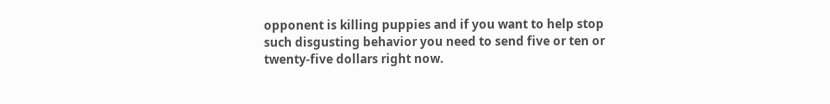opponent is killing puppies and if you want to help stop such disgusting behavior you need to send five or ten or twenty-five dollars right now.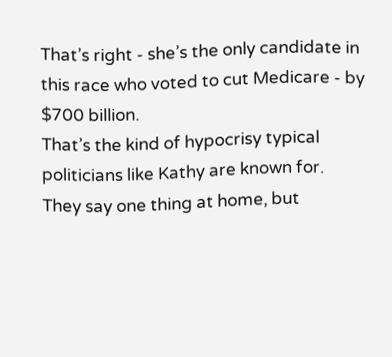That’s right - she’s the only candidate in this race who voted to cut Medicare - by $700 billion.
That’s the kind of hypocrisy typical politicians like Kathy are known for.  They say one thing at home, but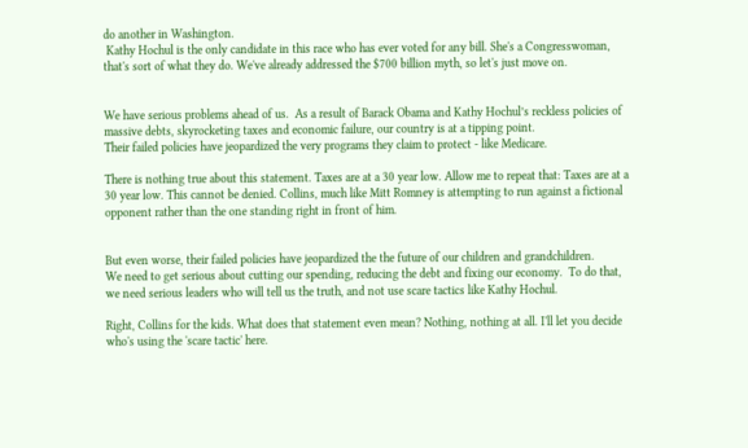do another in Washington.
 Kathy Hochul is the only candidate in this race who has ever voted for any bill. She's a Congresswoman, that's sort of what they do. We've already addressed the $700 billion myth, so let's just move on.


We have serious problems ahead of us.  As a result of Barack Obama and Kathy Hochul’s reckless policies of massive debts, skyrocketing taxes and economic failure, our country is at a tipping point.
Their failed policies have jeopardized the very programs they claim to protect - like Medicare.

There is nothing true about this statement. Taxes are at a 30 year low. Allow me to repeat that: Taxes are at a 30 year low. This cannot be denied. Collins, much like Mitt Romney is attempting to run against a fictional opponent rather than the one standing right in front of him.


But even worse, their failed policies have jeopardized the the future of our children and grandchildren.
We need to get serious about cutting our spending, reducing the debt and fixing our economy.  To do that, we need serious leaders who will tell us the truth, and not use scare tactics like Kathy Hochul.

Right, Collins for the kids. What does that statement even mean? Nothing, nothing at all. I'll let you decide who's using the 'scare tactic' here.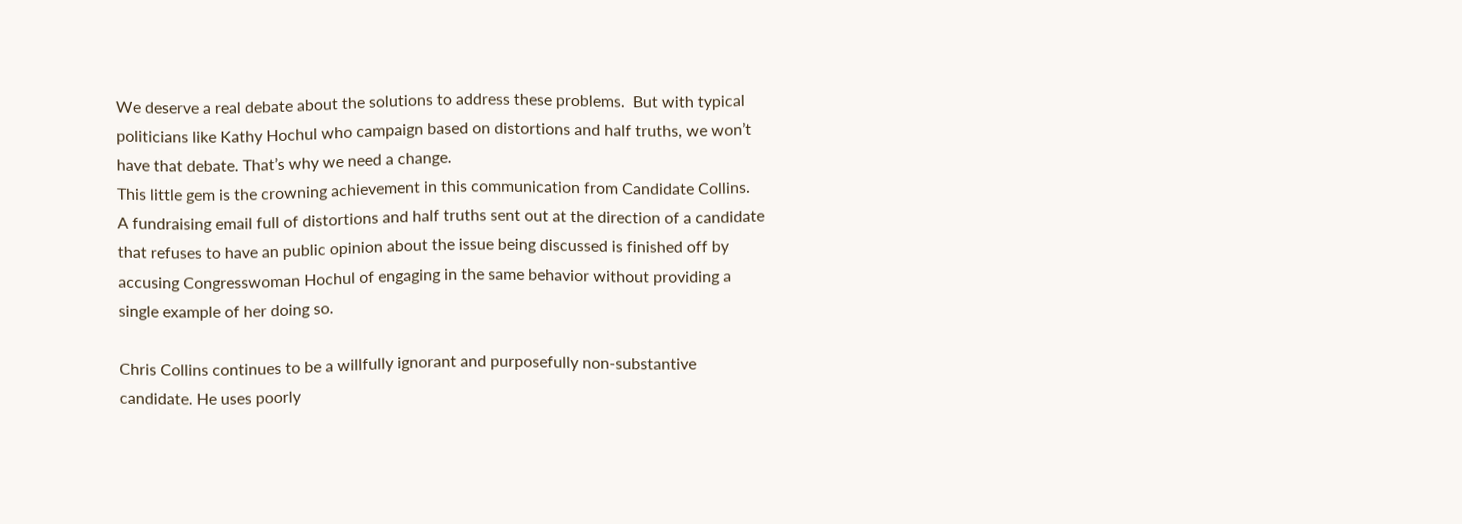We deserve a real debate about the solutions to address these problems.  But with typical politicians like Kathy Hochul who campaign based on distortions and half truths, we won’t have that debate. That’s why we need a change.
This little gem is the crowning achievement in this communication from Candidate Collins. A fundraising email full of distortions and half truths sent out at the direction of a candidate that refuses to have an public opinion about the issue being discussed is finished off by accusing Congresswoman Hochul of engaging in the same behavior without providing a single example of her doing so.

Chris Collins continues to be a willfully ignorant and purposefully non-substantive candidate. He uses poorly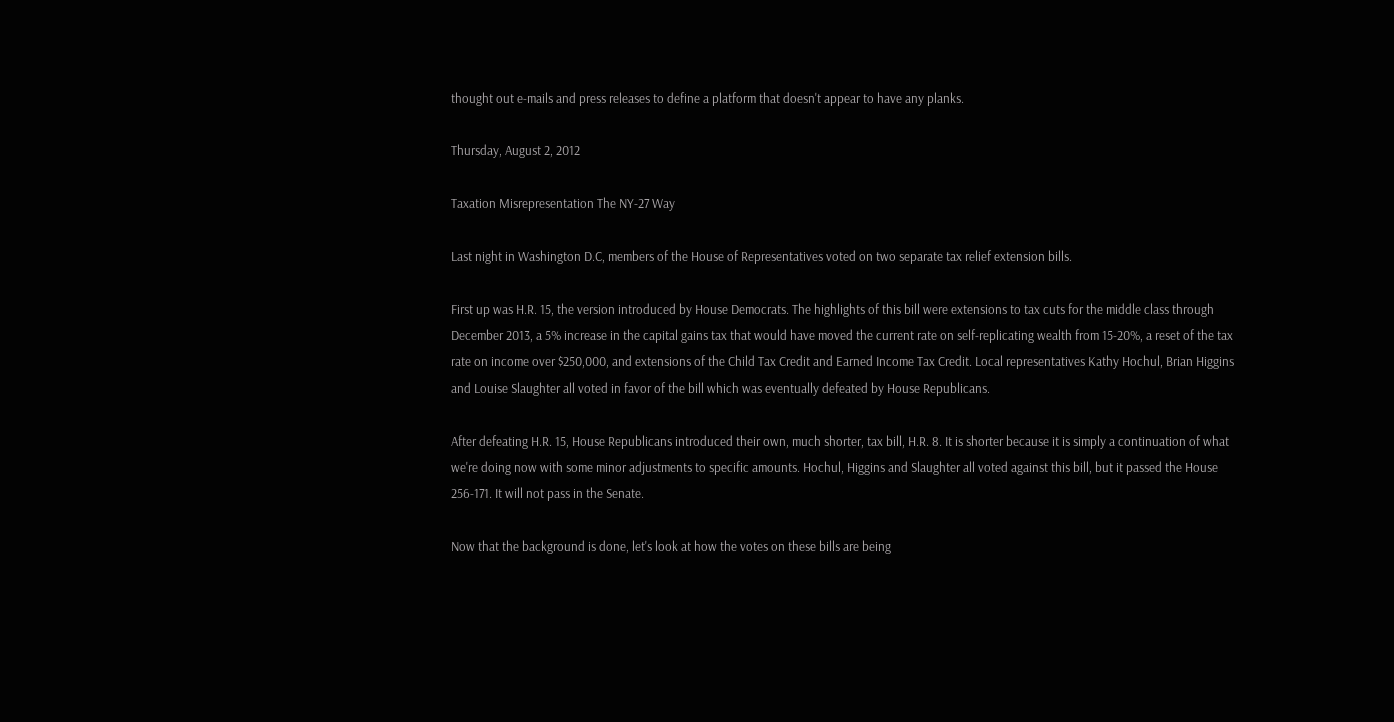thought out e-mails and press releases to define a platform that doesn't appear to have any planks.

Thursday, August 2, 2012

Taxation Misrepresentation The NY-27 Way

Last night in Washington D.C, members of the House of Representatives voted on two separate tax relief extension bills.

First up was H.R. 15, the version introduced by House Democrats. The highlights of this bill were extensions to tax cuts for the middle class through December 2013, a 5% increase in the capital gains tax that would have moved the current rate on self-replicating wealth from 15-20%, a reset of the tax rate on income over $250,000, and extensions of the Child Tax Credit and Earned Income Tax Credit. Local representatives Kathy Hochul, Brian Higgins and Louise Slaughter all voted in favor of the bill which was eventually defeated by House Republicans.

After defeating H.R. 15, House Republicans introduced their own, much shorter, tax bill, H.R. 8. It is shorter because it is simply a continuation of what we're doing now with some minor adjustments to specific amounts. Hochul, Higgins and Slaughter all voted against this bill, but it passed the House 256-171. It will not pass in the Senate.

Now that the background is done, let's look at how the votes on these bills are being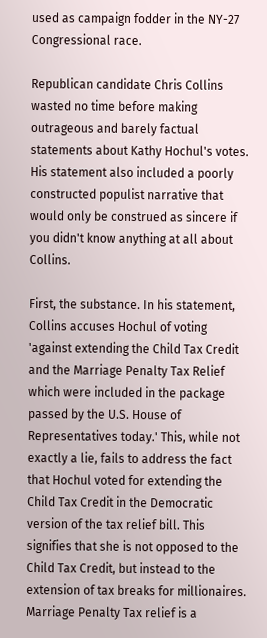used as campaign fodder in the NY-27 Congressional race.

Republican candidate Chris Collins wasted no time before making outrageous and barely factual statements about Kathy Hochul's votes. His statement also included a poorly constructed populist narrative that would only be construed as sincere if you didn't know anything at all about Collins.

First, the substance. In his statement, Collins accuses Hochul of voting 'against extending the Child Tax Credit and the Marriage Penalty Tax Relief which were included in the package passed by the U.S. House of Representatives today.' This, while not exactly a lie, fails to address the fact that Hochul voted for extending the Child Tax Credit in the Democratic version of the tax relief bill. This signifies that she is not opposed to the Child Tax Credit, but instead to the extension of tax breaks for millionaires. Marriage Penalty Tax relief is a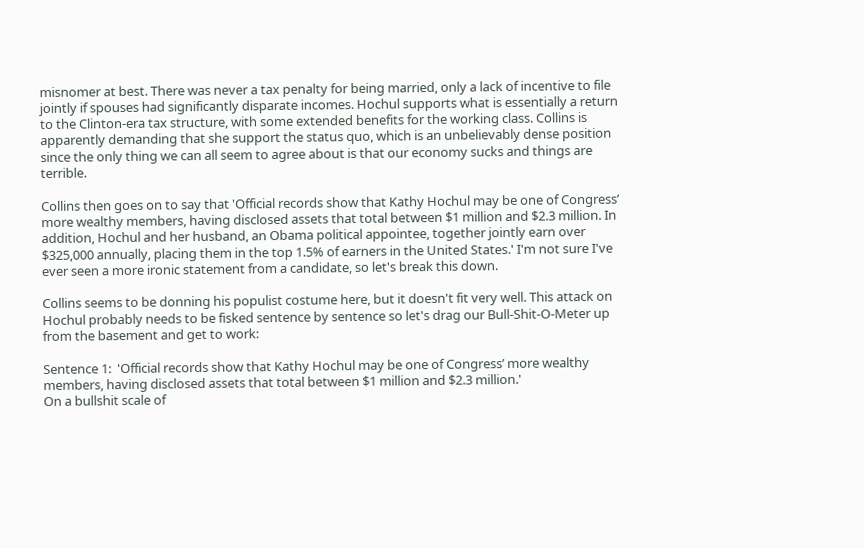misnomer at best. There was never a tax penalty for being married, only a lack of incentive to file jointly if spouses had significantly disparate incomes. Hochul supports what is essentially a return to the Clinton-era tax structure, with some extended benefits for the working class. Collins is apparently demanding that she support the status quo, which is an unbelievably dense position since the only thing we can all seem to agree about is that our economy sucks and things are terrible.

Collins then goes on to say that 'Official records show that Kathy Hochul may be one of Congress’ more wealthy members, having disclosed assets that total between $1 million and $2.3 million. In addition, Hochul and her husband, an Obama political appointee, together jointly earn over $325,000 annually, placing them in the top 1.5% of earners in the United States.' I'm not sure I've ever seen a more ironic statement from a candidate, so let's break this down.

Collins seems to be donning his populist costume here, but it doesn't fit very well. This attack on Hochul probably needs to be fisked sentence by sentence so let's drag our Bull-Shit-O-Meter up from the basement and get to work:

Sentence 1:  'Official records show that Kathy Hochul may be one of Congress’ more wealthy members, having disclosed assets that total between $1 million and $2.3 million.'
On a bullshit scale of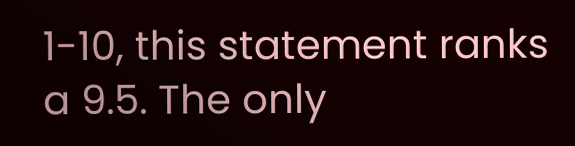1-10, this statement ranks a 9.5. The only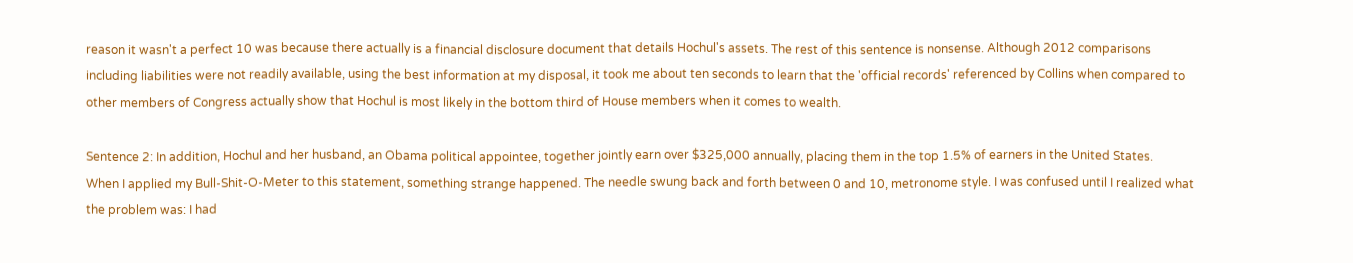reason it wasn't a perfect 10 was because there actually is a financial disclosure document that details Hochul's assets. The rest of this sentence is nonsense. Although 2012 comparisons including liabilities were not readily available, using the best information at my disposal, it took me about ten seconds to learn that the 'official records' referenced by Collins when compared to other members of Congress actually show that Hochul is most likely in the bottom third of House members when it comes to wealth.

Sentence 2: In addition, Hochul and her husband, an Obama political appointee, together jointly earn over $325,000 annually, placing them in the top 1.5% of earners in the United States.
When I applied my Bull-Shit-O-Meter to this statement, something strange happened. The needle swung back and forth between 0 and 10, metronome style. I was confused until I realized what the problem was: I had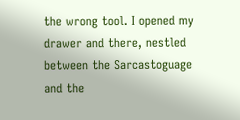the wrong tool. I opened my drawer and there, nestled between the Sarcastoguage and the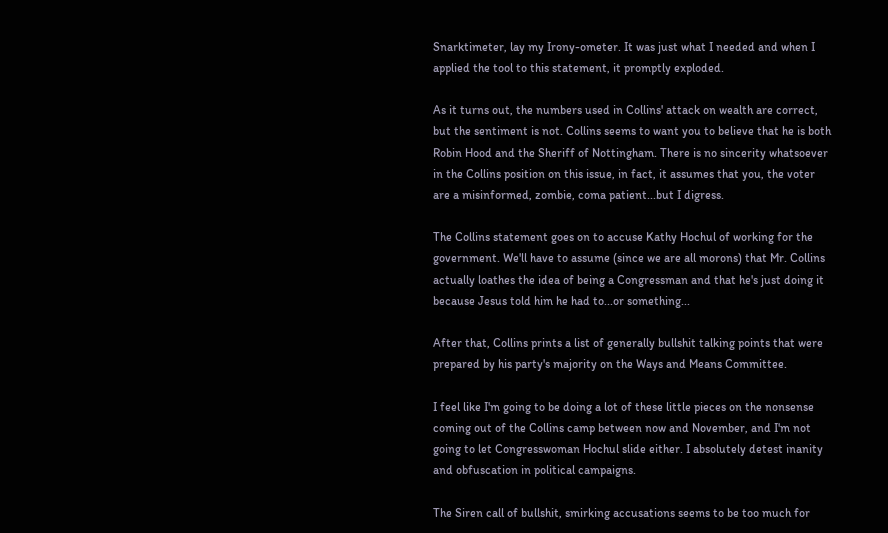Snarktimeter, lay my Irony-ometer. It was just what I needed and when I applied the tool to this statement, it promptly exploded.

As it turns out, the numbers used in Collins' attack on wealth are correct, but the sentiment is not. Collins seems to want you to believe that he is both Robin Hood and the Sheriff of Nottingham. There is no sincerity whatsoever in the Collins position on this issue, in fact, it assumes that you, the voter are a misinformed, zombie, coma patient...but I digress.

The Collins statement goes on to accuse Kathy Hochul of working for the government. We'll have to assume (since we are all morons) that Mr. Collins actually loathes the idea of being a Congressman and that he's just doing it because Jesus told him he had to...or something...

After that, Collins prints a list of generally bullshit talking points that were prepared by his party's majority on the Ways and Means Committee.

I feel like I'm going to be doing a lot of these little pieces on the nonsense coming out of the Collins camp between now and November, and I'm not going to let Congresswoman Hochul slide either. I absolutely detest inanity and obfuscation in political campaigns.

The Siren call of bullshit, smirking accusations seems to be too much for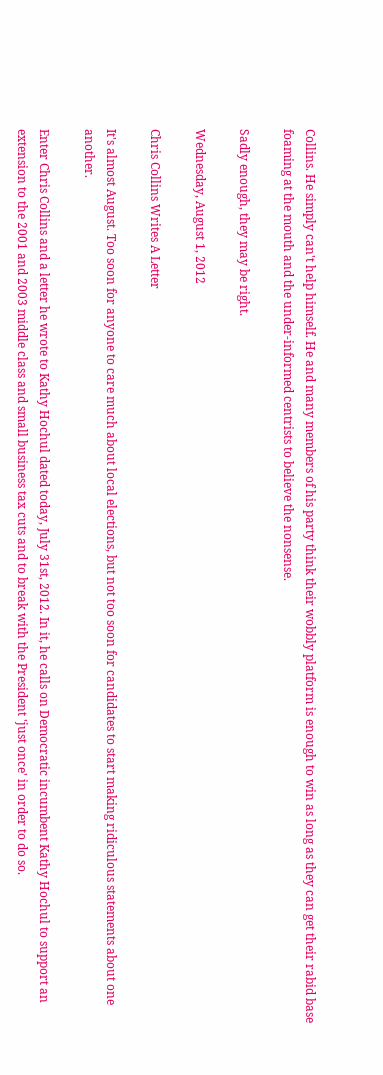Collins. He simply can't help himself. He and many members of his party think their wobbly platform is enough to win as long as they can get their rabid base foaming at the mouth and the under-informed centrists to believe the nonsense.

Sadly enough, they may be right.

Wednesday, August 1, 2012

Chris Collins Writes A Letter

It's almost August. Too soon for anyone to care much about local elections, but not too soon for candidates to start making ridiculous statements about one another.

Enter Chris Collins and a letter he wrote to Kathy Hochul dated today, July 31st, 2012. In it, he calls on Democratic incumbent Kathy Hochul to support an extension to the 2001 and 2003 middle class and small business tax cuts and to break with the President 'just once' in order to do so.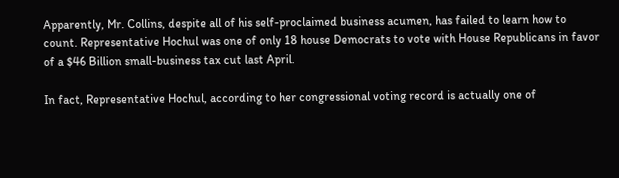Apparently, Mr. Collins, despite all of his self-proclaimed business acumen, has failed to learn how to count. Representative Hochul was one of only 18 house Democrats to vote with House Republicans in favor of a $46 Billion small-business tax cut last April.

In fact, Representative Hochul, according to her congressional voting record is actually one of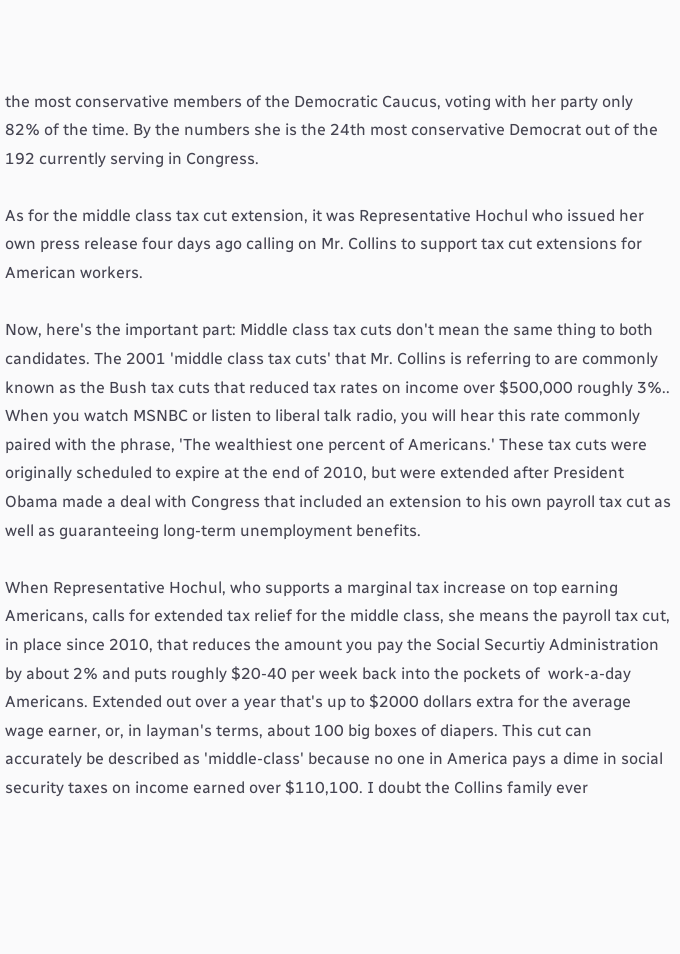the most conservative members of the Democratic Caucus, voting with her party only 82% of the time. By the numbers she is the 24th most conservative Democrat out of the 192 currently serving in Congress.

As for the middle class tax cut extension, it was Representative Hochul who issued her own press release four days ago calling on Mr. Collins to support tax cut extensions for American workers.

Now, here's the important part: Middle class tax cuts don't mean the same thing to both candidates. The 2001 'middle class tax cuts' that Mr. Collins is referring to are commonly known as the Bush tax cuts that reduced tax rates on income over $500,000 roughly 3%.. When you watch MSNBC or listen to liberal talk radio, you will hear this rate commonly paired with the phrase, 'The wealthiest one percent of Americans.' These tax cuts were originally scheduled to expire at the end of 2010, but were extended after President Obama made a deal with Congress that included an extension to his own payroll tax cut as well as guaranteeing long-term unemployment benefits.

When Representative Hochul, who supports a marginal tax increase on top earning Americans, calls for extended tax relief for the middle class, she means the payroll tax cut, in place since 2010, that reduces the amount you pay the Social Securtiy Administration by about 2% and puts roughly $20-40 per week back into the pockets of  work-a-day Americans. Extended out over a year that's up to $2000 dollars extra for the average wage earner, or, in layman's terms, about 100 big boxes of diapers. This cut can accurately be described as 'middle-class' because no one in America pays a dime in social security taxes on income earned over $110,100. I doubt the Collins family ever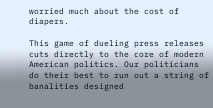worried much about the cost of diapers.

This game of dueling press releases cuts directly to the core of modern American politics. Our politicians do their best to run out a string of banalities designed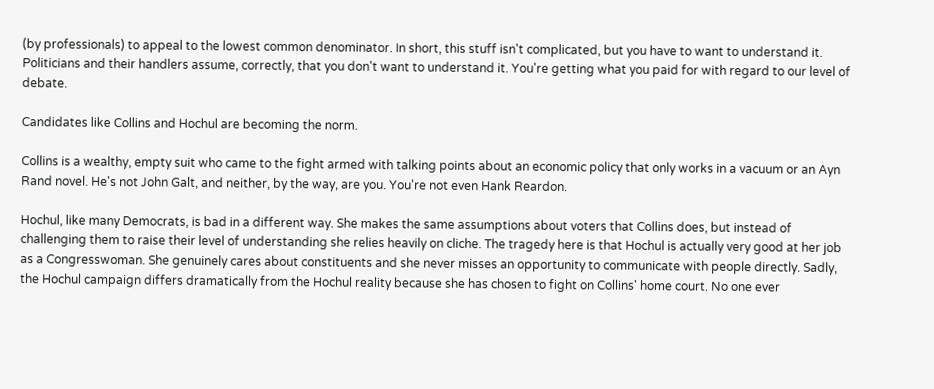(by professionals) to appeal to the lowest common denominator. In short, this stuff isn't complicated, but you have to want to understand it. Politicians and their handlers assume, correctly, that you don't want to understand it. You're getting what you paid for with regard to our level of debate.

Candidates like Collins and Hochul are becoming the norm.

Collins is a wealthy, empty suit who came to the fight armed with talking points about an economic policy that only works in a vacuum or an Ayn Rand novel. He's not John Galt, and neither, by the way, are you. You're not even Hank Reardon.

Hochul, like many Democrats, is bad in a different way. She makes the same assumptions about voters that Collins does, but instead of challenging them to raise their level of understanding she relies heavily on cliche. The tragedy here is that Hochul is actually very good at her job as a Congresswoman. She genuinely cares about constituents and she never misses an opportunity to communicate with people directly. Sadly, the Hochul campaign differs dramatically from the Hochul reality because she has chosen to fight on Collins' home court. No one ever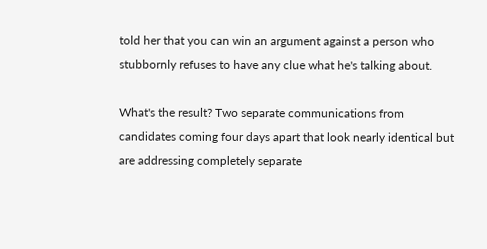told her that you can win an argument against a person who stubbornly refuses to have any clue what he's talking about.

What's the result? Two separate communications from candidates coming four days apart that look nearly identical but are addressing completely separate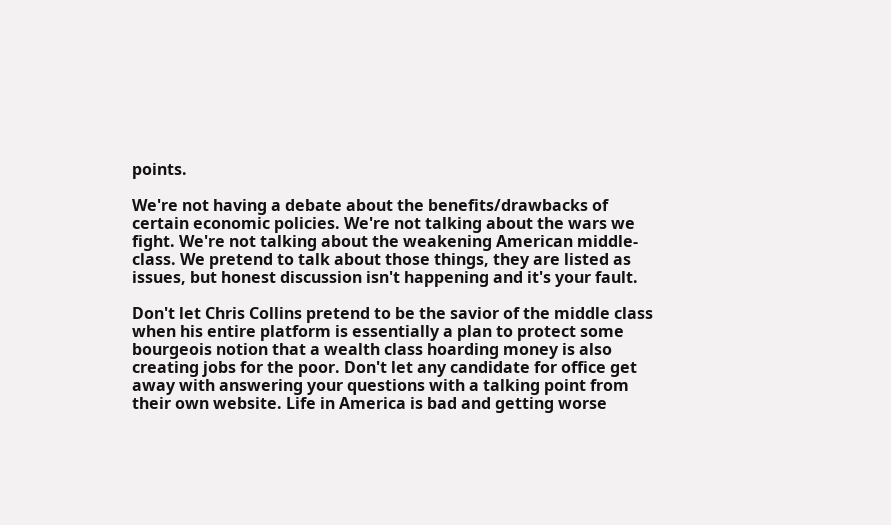points.

We're not having a debate about the benefits/drawbacks of certain economic policies. We're not talking about the wars we fight. We're not talking about the weakening American middle-class. We pretend to talk about those things, they are listed as issues, but honest discussion isn't happening and it's your fault.

Don't let Chris Collins pretend to be the savior of the middle class when his entire platform is essentially a plan to protect some bourgeois notion that a wealth class hoarding money is also creating jobs for the poor. Don't let any candidate for office get away with answering your questions with a talking point from their own website. Life in America is bad and getting worse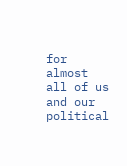for almost all of us and our political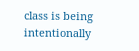class is being intentionally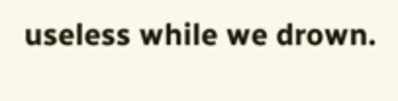useless while we drown.